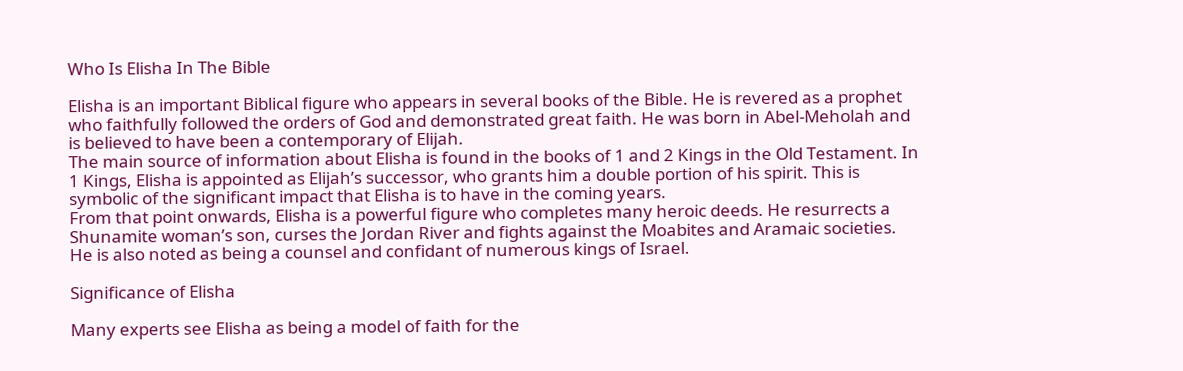Who Is Elisha In The Bible

Elisha is an important Biblical figure who appears in several books of the Bible. He is revered as a prophet who faithfully followed the orders of God and demonstrated great faith. He was born in Abel-Meholah and is believed to have been a contemporary of Elijah.
The main source of information about Elisha is found in the books of 1 and 2 Kings in the Old Testament. In 1 Kings, Elisha is appointed as Elijah’s successor, who grants him a double portion of his spirit. This is symbolic of the significant impact that Elisha is to have in the coming years.
From that point onwards, Elisha is a powerful figure who completes many heroic deeds. He resurrects a Shunamite woman’s son, curses the Jordan River and fights against the Moabites and Aramaic societies. He is also noted as being a counsel and confidant of numerous kings of Israel.

Significance of Elisha

Many experts see Elisha as being a model of faith for the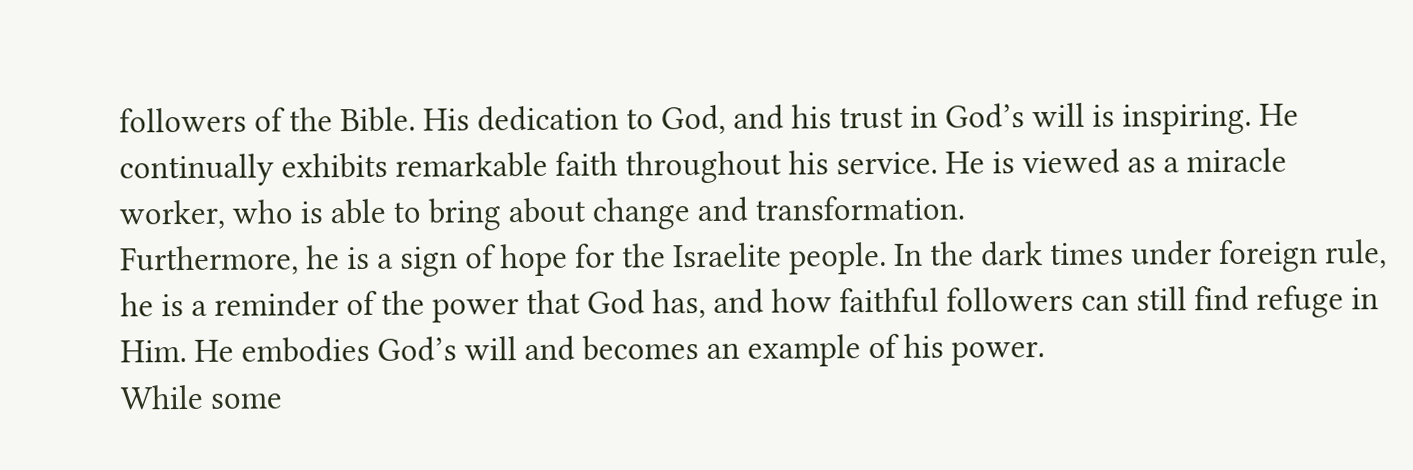followers of the Bible. His dedication to God, and his trust in God’s will is inspiring. He continually exhibits remarkable faith throughout his service. He is viewed as a miracle worker, who is able to bring about change and transformation.
Furthermore, he is a sign of hope for the Israelite people. In the dark times under foreign rule, he is a reminder of the power that God has, and how faithful followers can still find refuge in Him. He embodies God’s will and becomes an example of his power.
While some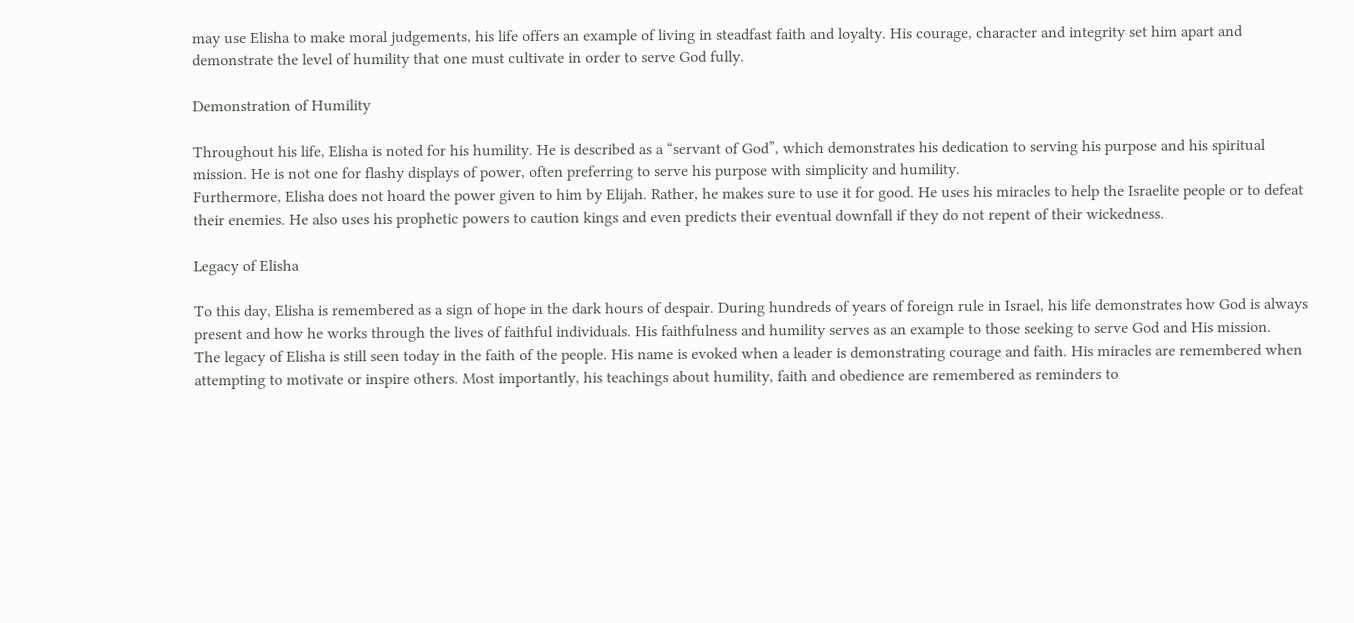may use Elisha to make moral judgements, his life offers an example of living in steadfast faith and loyalty. His courage, character and integrity set him apart and demonstrate the level of humility that one must cultivate in order to serve God fully.

Demonstration of Humility

Throughout his life, Elisha is noted for his humility. He is described as a “servant of God”, which demonstrates his dedication to serving his purpose and his spiritual mission. He is not one for flashy displays of power, often preferring to serve his purpose with simplicity and humility.
Furthermore, Elisha does not hoard the power given to him by Elijah. Rather, he makes sure to use it for good. He uses his miracles to help the Israelite people or to defeat their enemies. He also uses his prophetic powers to caution kings and even predicts their eventual downfall if they do not repent of their wickedness.

Legacy of Elisha

To this day, Elisha is remembered as a sign of hope in the dark hours of despair. During hundreds of years of foreign rule in Israel, his life demonstrates how God is always present and how he works through the lives of faithful individuals. His faithfulness and humility serves as an example to those seeking to serve God and His mission.
The legacy of Elisha is still seen today in the faith of the people. His name is evoked when a leader is demonstrating courage and faith. His miracles are remembered when attempting to motivate or inspire others. Most importantly, his teachings about humility, faith and obedience are remembered as reminders to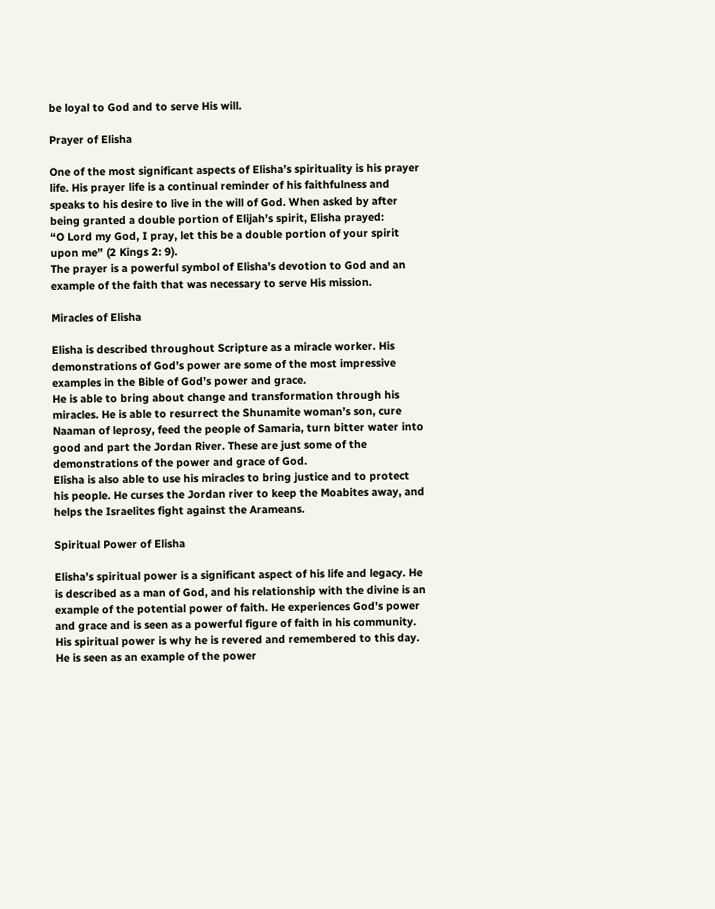be loyal to God and to serve His will.

Prayer of Elisha

One of the most significant aspects of Elisha’s spirituality is his prayer life. His prayer life is a continual reminder of his faithfulness and speaks to his desire to live in the will of God. When asked by after being granted a double portion of Elijah’s spirit, Elisha prayed:
“O Lord my God, I pray, let this be a double portion of your spirit upon me” (2 Kings 2: 9).
The prayer is a powerful symbol of Elisha’s devotion to God and an example of the faith that was necessary to serve His mission.

Miracles of Elisha

Elisha is described throughout Scripture as a miracle worker. His demonstrations of God’s power are some of the most impressive examples in the Bible of God’s power and grace.
He is able to bring about change and transformation through his miracles. He is able to resurrect the Shunamite woman’s son, cure Naaman of leprosy, feed the people of Samaria, turn bitter water into good and part the Jordan River. These are just some of the demonstrations of the power and grace of God.
Elisha is also able to use his miracles to bring justice and to protect his people. He curses the Jordan river to keep the Moabites away, and helps the Israelites fight against the Arameans.

Spiritual Power of Elisha

Elisha’s spiritual power is a significant aspect of his life and legacy. He is described as a man of God, and his relationship with the divine is an example of the potential power of faith. He experiences God’s power and grace and is seen as a powerful figure of faith in his community.
His spiritual power is why he is revered and remembered to this day. He is seen as an example of the power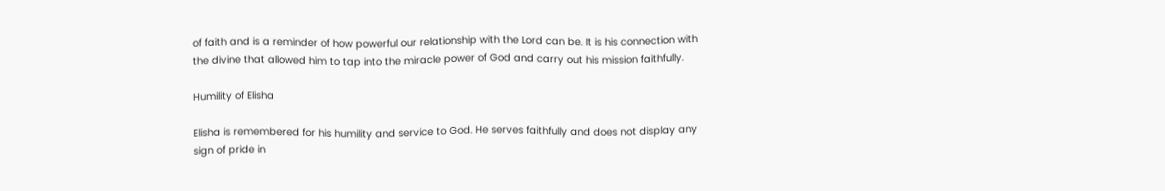of faith and is a reminder of how powerful our relationship with the Lord can be. It is his connection with the divine that allowed him to tap into the miracle power of God and carry out his mission faithfully.

Humility of Elisha

Elisha is remembered for his humility and service to God. He serves faithfully and does not display any sign of pride in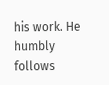his work. He humbly follows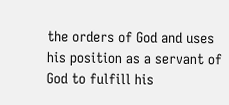the orders of God and uses his position as a servant of God to fulfill his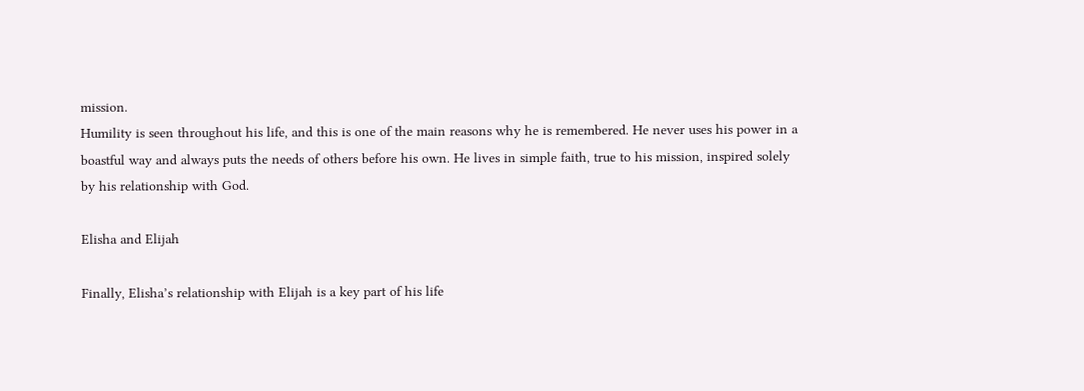mission.
Humility is seen throughout his life, and this is one of the main reasons why he is remembered. He never uses his power in a boastful way and always puts the needs of others before his own. He lives in simple faith, true to his mission, inspired solely by his relationship with God.

Elisha and Elijah

Finally, Elisha’s relationship with Elijah is a key part of his life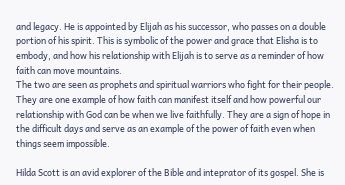and legacy. He is appointed by Elijah as his successor, who passes on a double portion of his spirit. This is symbolic of the power and grace that Elisha is to embody, and how his relationship with Elijah is to serve as a reminder of how faith can move mountains.
The two are seen as prophets and spiritual warriors who fight for their people. They are one example of how faith can manifest itself and how powerful our relationship with God can be when we live faithfully. They are a sign of hope in the difficult days and serve as an example of the power of faith even when things seem impossible.

Hilda Scott is an avid explorer of the Bible and inteprator of its gospel. She is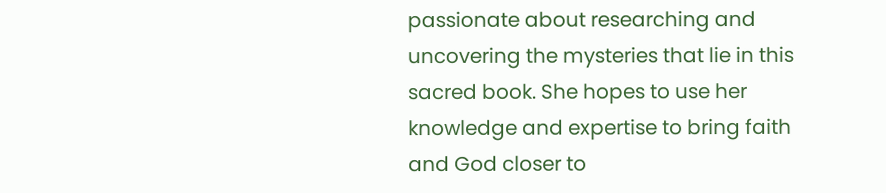passionate about researching and uncovering the mysteries that lie in this sacred book. She hopes to use her knowledge and expertise to bring faith and God closer to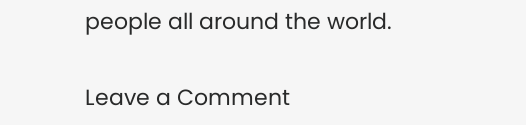people all around the world.

Leave a Comment